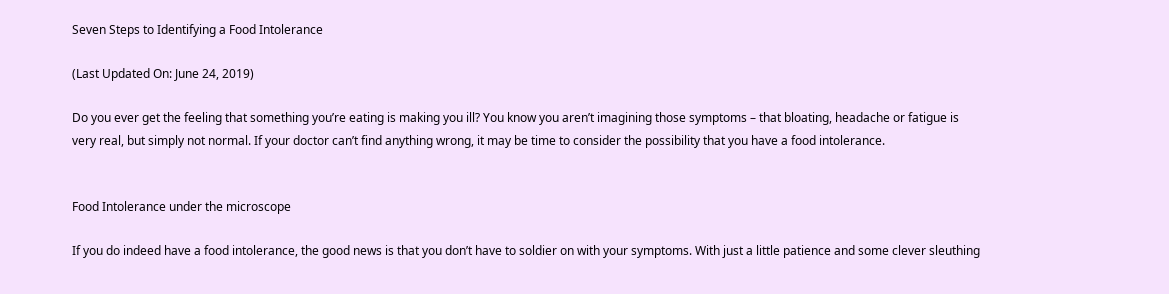Seven Steps to Identifying a Food Intolerance

(Last Updated On: June 24, 2019)

Do you ever get the feeling that something you’re eating is making you ill? You know you aren’t imagining those symptoms – that bloating, headache or fatigue is very real, but simply not normal. If your doctor can’t find anything wrong, it may be time to consider the possibility that you have a food intolerance.


Food Intolerance under the microscope

If you do indeed have a food intolerance, the good news is that you don’t have to soldier on with your symptoms. With just a little patience and some clever sleuthing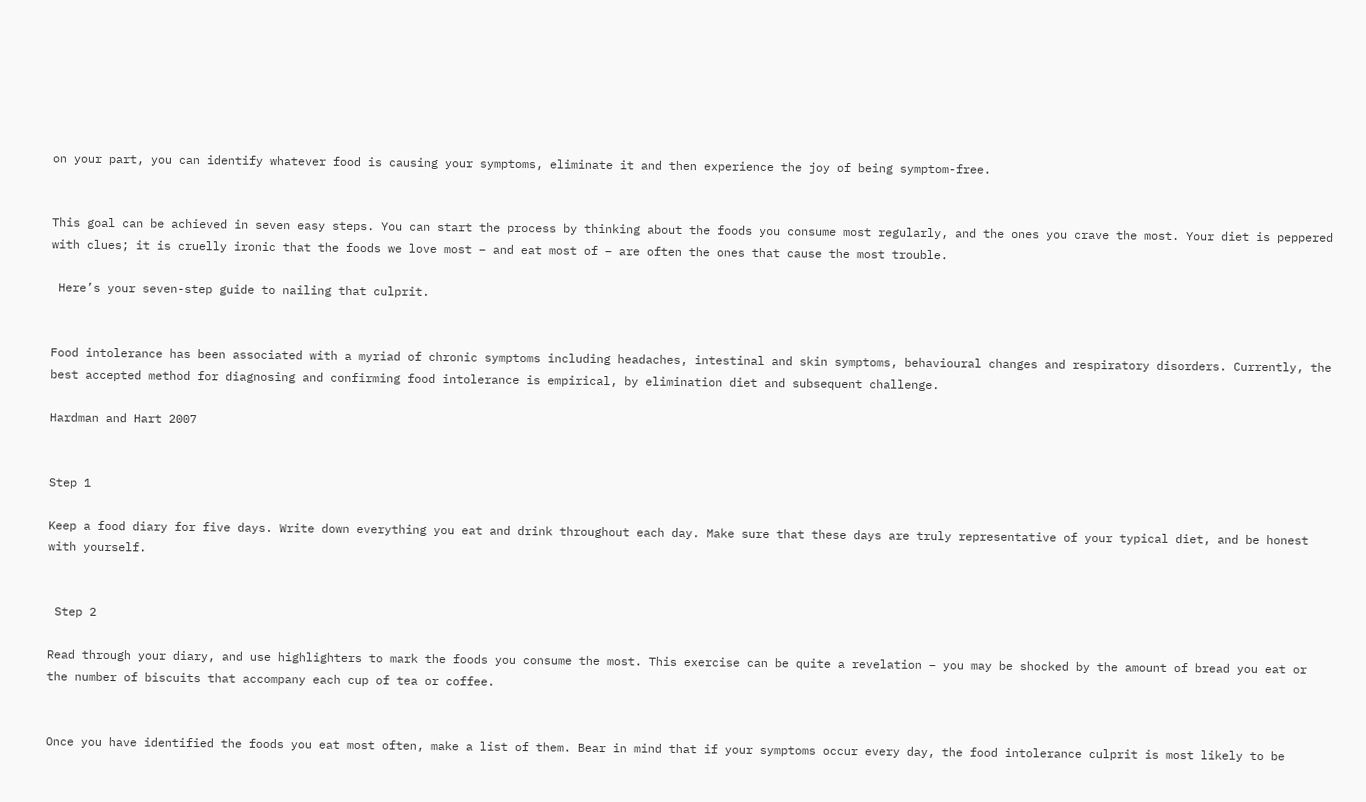on your part, you can identify whatever food is causing your symptoms, eliminate it and then experience the joy of being symptom-free.


This goal can be achieved in seven easy steps. You can start the process by thinking about the foods you consume most regularly, and the ones you crave the most. Your diet is peppered with clues; it is cruelly ironic that the foods we love most – and eat most of – are often the ones that cause the most trouble.

 Here’s your seven-step guide to nailing that culprit.


Food intolerance has been associated with a myriad of chronic symptoms including headaches, intestinal and skin symptoms, behavioural changes and respiratory disorders. Currently, the best accepted method for diagnosing and confirming food intolerance is empirical, by elimination diet and subsequent challenge.

Hardman and Hart 2007


Step 1

Keep a food diary for five days. Write down everything you eat and drink throughout each day. Make sure that these days are truly representative of your typical diet, and be honest with yourself.


 Step 2

Read through your diary, and use highlighters to mark the foods you consume the most. This exercise can be quite a revelation – you may be shocked by the amount of bread you eat or the number of biscuits that accompany each cup of tea or coffee.


Once you have identified the foods you eat most often, make a list of them. Bear in mind that if your symptoms occur every day, the food intolerance culprit is most likely to be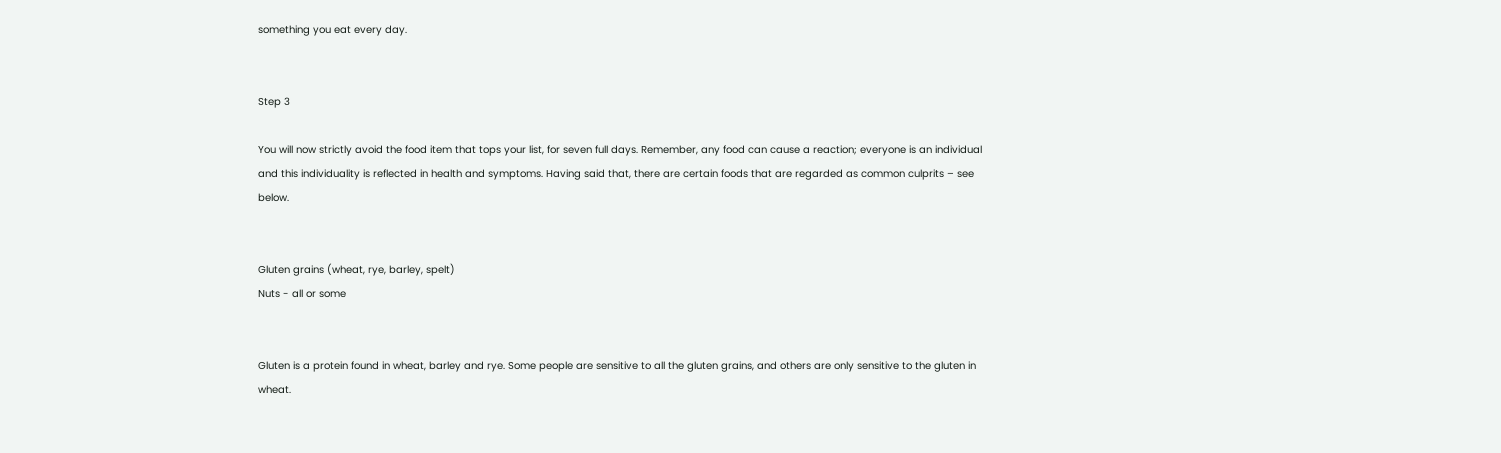something you eat every day.


Step 3

You will now strictly avoid the food item that tops your list, for seven full days. Remember, any food can cause a reaction; everyone is an individual and this individuality is reflected in health and symptoms. Having said that, there are certain foods that are regarded as common culprits – see below.


Gluten grains (wheat, rye, barley, spelt)
Nuts - all or some


Gluten is a protein found in wheat, barley and rye. Some people are sensitive to all the gluten grains, and others are only sensitive to the gluten in wheat.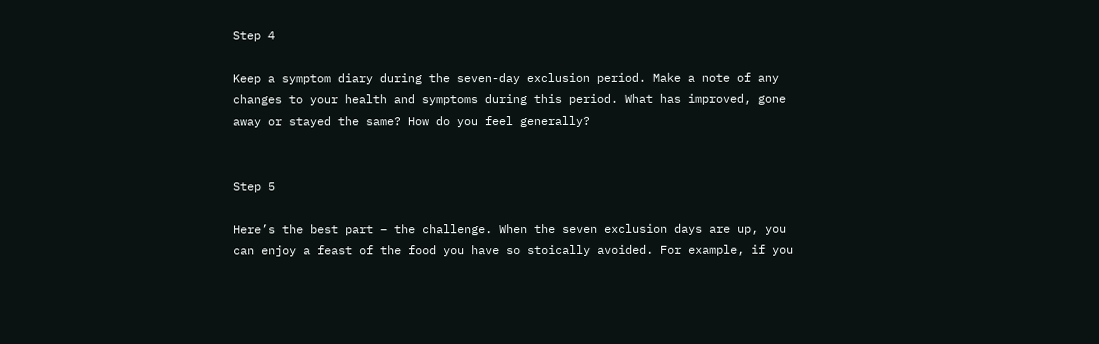Step 4

Keep a symptom diary during the seven-day exclusion period. Make a note of any changes to your health and symptoms during this period. What has improved, gone away or stayed the same? How do you feel generally?


Step 5

Here’s the best part – the challenge. When the seven exclusion days are up, you can enjoy a feast of the food you have so stoically avoided. For example, if you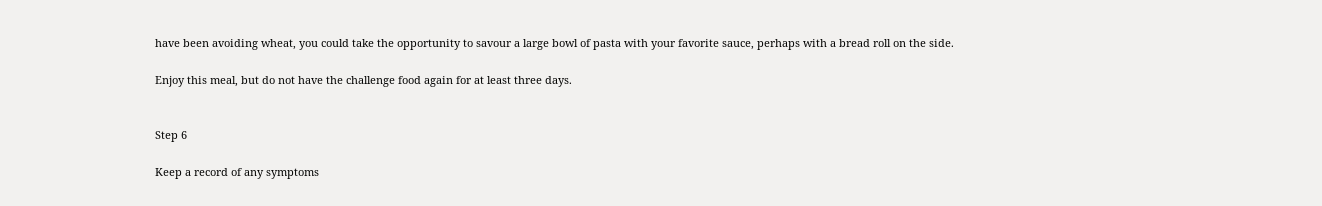have been avoiding wheat, you could take the opportunity to savour a large bowl of pasta with your favorite sauce, perhaps with a bread roll on the side.

Enjoy this meal, but do not have the challenge food again for at least three days.


Step 6

Keep a record of any symptoms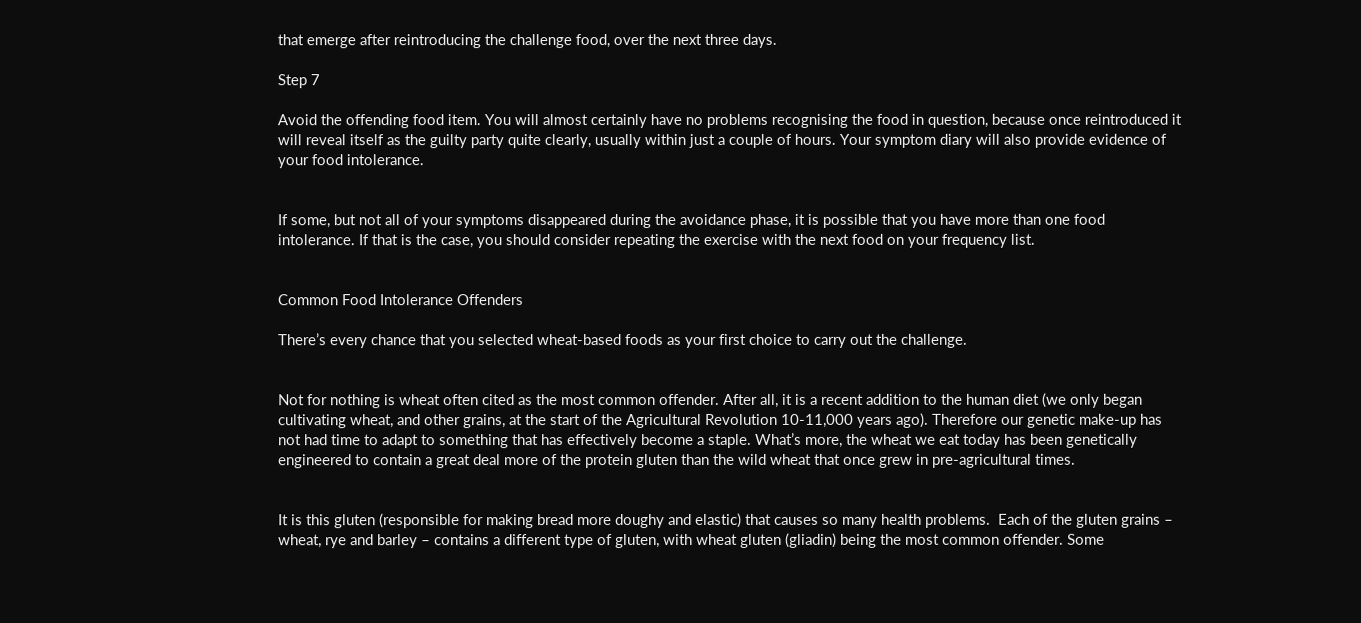that emerge after reintroducing the challenge food, over the next three days.

Step 7

Avoid the offending food item. You will almost certainly have no problems recognising the food in question, because once reintroduced it will reveal itself as the guilty party quite clearly, usually within just a couple of hours. Your symptom diary will also provide evidence of your food intolerance.


If some, but not all of your symptoms disappeared during the avoidance phase, it is possible that you have more than one food intolerance. If that is the case, you should consider repeating the exercise with the next food on your frequency list.


Common Food Intolerance Offenders

There’s every chance that you selected wheat-based foods as your first choice to carry out the challenge.


Not for nothing is wheat often cited as the most common offender. After all, it is a recent addition to the human diet (we only began cultivating wheat, and other grains, at the start of the Agricultural Revolution 10-11,000 years ago). Therefore our genetic make-up has not had time to adapt to something that has effectively become a staple. What’s more, the wheat we eat today has been genetically engineered to contain a great deal more of the protein gluten than the wild wheat that once grew in pre-agricultural times.


It is this gluten (responsible for making bread more doughy and elastic) that causes so many health problems.  Each of the gluten grains – wheat, rye and barley – contains a different type of gluten, with wheat gluten (gliadin) being the most common offender. Some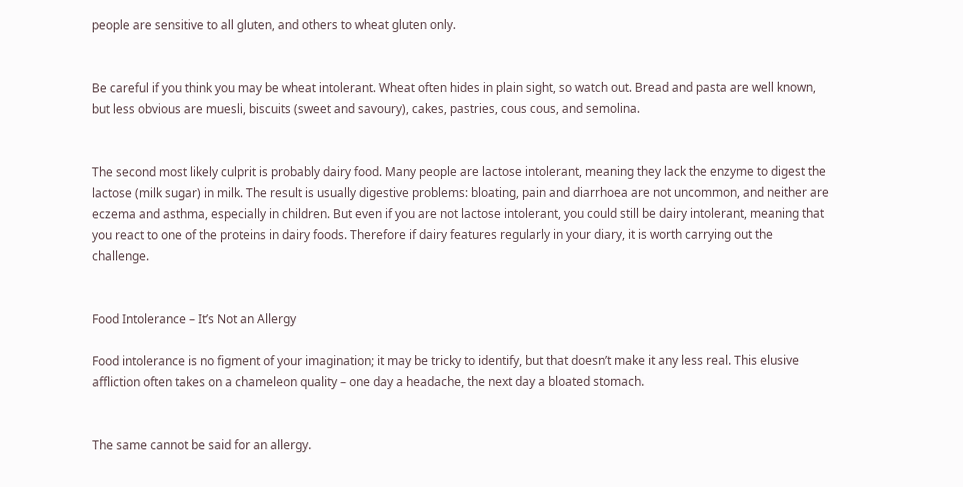people are sensitive to all gluten, and others to wheat gluten only.


Be careful if you think you may be wheat intolerant. Wheat often hides in plain sight, so watch out. Bread and pasta are well known, but less obvious are muesli, biscuits (sweet and savoury), cakes, pastries, cous cous, and semolina.


The second most likely culprit is probably dairy food. Many people are lactose intolerant, meaning they lack the enzyme to digest the lactose (milk sugar) in milk. The result is usually digestive problems: bloating, pain and diarrhoea are not uncommon, and neither are eczema and asthma, especially in children. But even if you are not lactose intolerant, you could still be dairy intolerant, meaning that you react to one of the proteins in dairy foods. Therefore if dairy features regularly in your diary, it is worth carrying out the challenge.


Food Intolerance – It’s Not an Allergy

Food intolerance is no figment of your imagination; it may be tricky to identify, but that doesn’t make it any less real. This elusive affliction often takes on a chameleon quality – one day a headache, the next day a bloated stomach.


The same cannot be said for an allergy.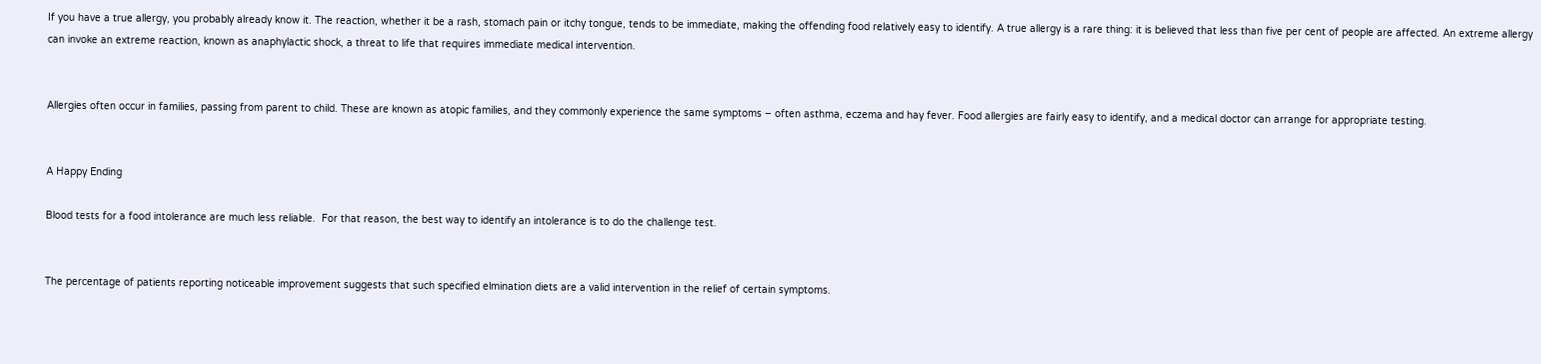If you have a true allergy, you probably already know it. The reaction, whether it be a rash, stomach pain or itchy tongue, tends to be immediate, making the offending food relatively easy to identify. A true allergy is a rare thing: it is believed that less than five per cent of people are affected. An extreme allergy can invoke an extreme reaction, known as anaphylactic shock, a threat to life that requires immediate medical intervention.


Allergies often occur in families, passing from parent to child. These are known as atopic families, and they commonly experience the same symptoms – often asthma, eczema and hay fever. Food allergies are fairly easy to identify, and a medical doctor can arrange for appropriate testing.


A Happy Ending

Blood tests for a food intolerance are much less reliable.  For that reason, the best way to identify an intolerance is to do the challenge test.


The percentage of patients reporting noticeable improvement suggests that such specified elmination diets are a valid intervention in the relief of certain symptoms.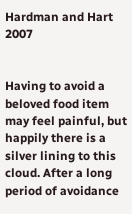Hardman and Hart 2007


Having to avoid a beloved food item may feel painful, but happily there is a silver lining to this cloud. After a long period of avoidance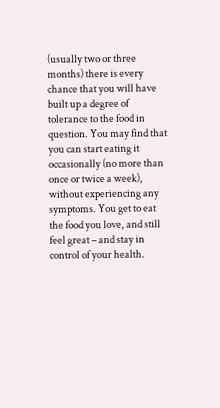(usually two or three months) there is every chance that you will have built up a degree of tolerance to the food in question. You may find that you can start eating it occasionally (no more than once or twice a week), without experiencing any symptoms. You get to eat the food you love, and still feel great – and stay in control of your health.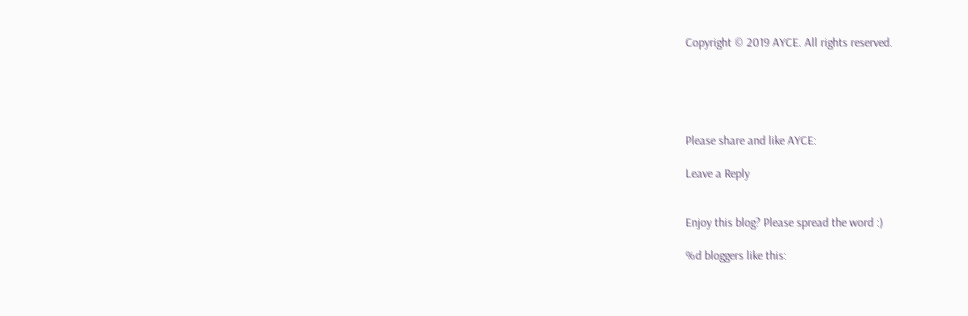Copyright © 2019 AYCE. All rights reserved.





Please share and like AYCE:

Leave a Reply


Enjoy this blog? Please spread the word :)

%d bloggers like this: